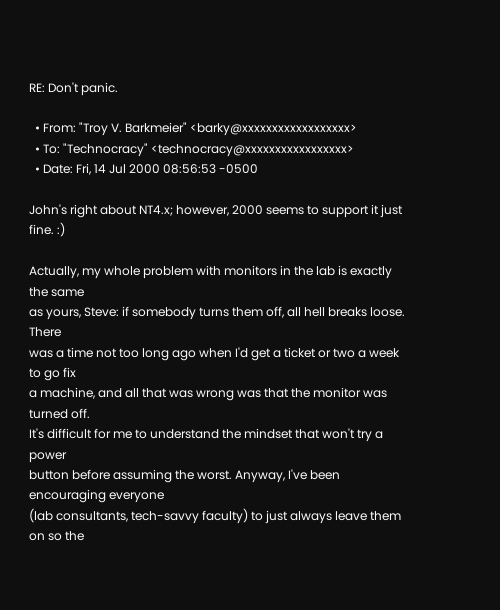RE: Don't panic.

  • From: "Troy V. Barkmeier" <barky@xxxxxxxxxxxxxxxxxx>
  • To: "Technocracy" <technocracy@xxxxxxxxxxxxxxxxx>
  • Date: Fri, 14 Jul 2000 08:56:53 -0500

John's right about NT4.x; however, 2000 seems to support it just fine. :)

Actually, my whole problem with monitors in the lab is exactly the same
as yours, Steve: if somebody turns them off, all hell breaks loose. There
was a time not too long ago when I'd get a ticket or two a week to go fix
a machine, and all that was wrong was that the monitor was turned off.
It's difficult for me to understand the mindset that won't try a power
button before assuming the worst. Anyway, I've been encouraging everyone
(lab consultants, tech-savvy faculty) to just always leave them on so the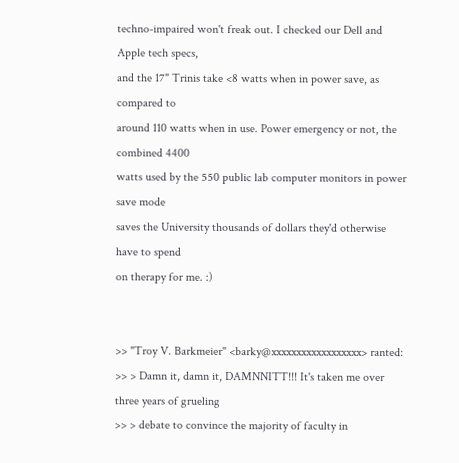techno-impaired won't freak out. I checked our Dell and Apple tech specs,
and the 17" Trinis take <8 watts when in power save, as compared to
around 110 watts when in use. Power emergency or not, the combined 4400
watts used by the 550 public lab computer monitors in power save mode
saves the University thousands of dollars they'd otherwise have to spend
on therapy for me. :)


>> "Troy V. Barkmeier" <barky@xxxxxxxxxxxxxxxxxx> ranted:
>> > Damn it, damn it, DAMNNITT!!! It's taken me over three years of grueling
>> > debate to convince the majority of faculty in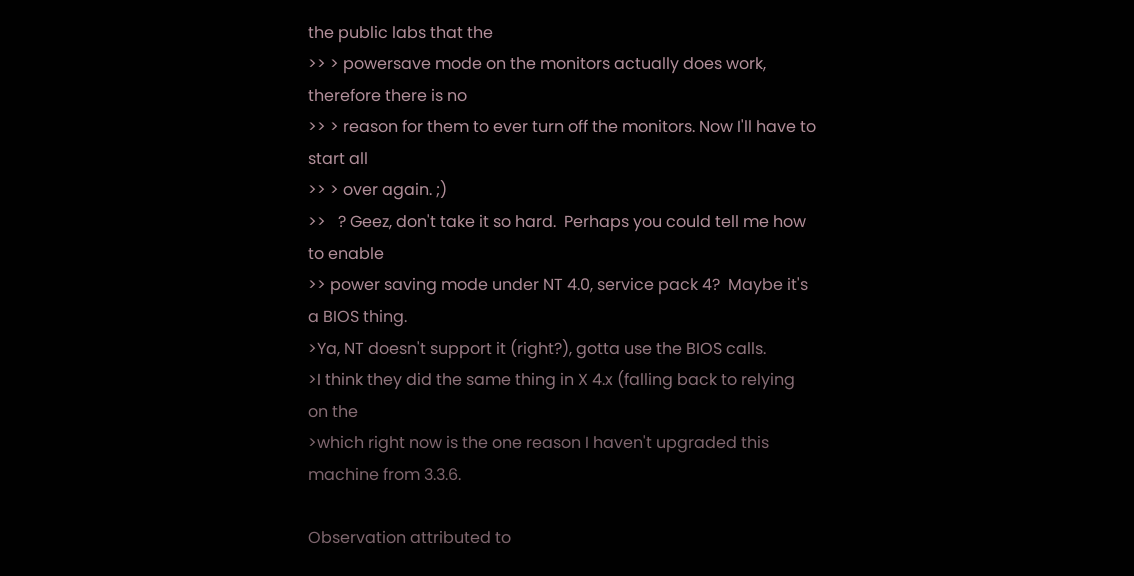the public labs that the
>> > powersave mode on the monitors actually does work, therefore there is no
>> > reason for them to ever turn off the monitors. Now I'll have to start all
>> > over again. ;)
>>   ? Geez, don't take it so hard.  Perhaps you could tell me how to enable
>> power saving mode under NT 4.0, service pack 4?  Maybe it's a BIOS thing.
>Ya, NT doesn't support it (right?), gotta use the BIOS calls.
>I think they did the same thing in X 4.x (falling back to relying on the
>which right now is the one reason I haven't upgraded this machine from 3.3.6.

Observation attributed to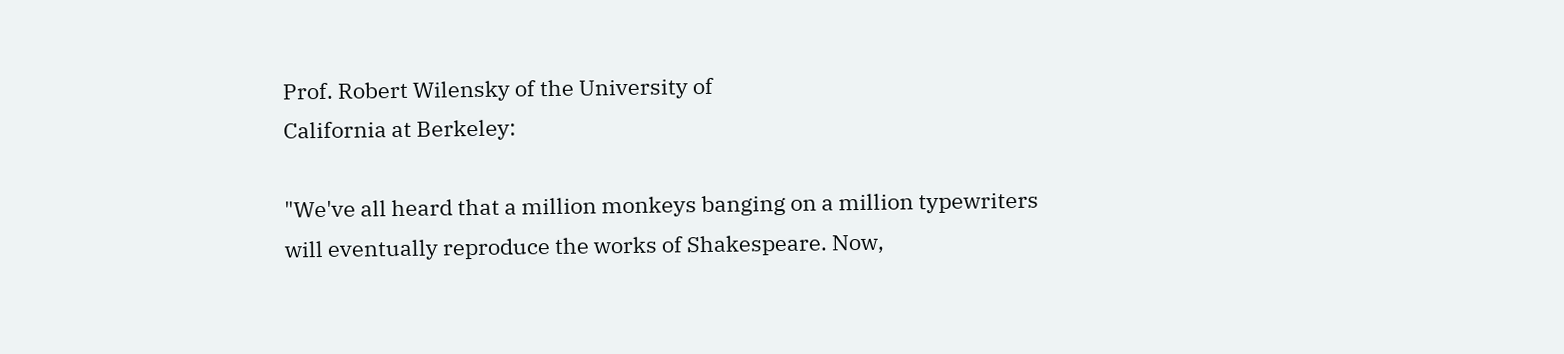Prof. Robert Wilensky of the University of
California at Berkeley:

"We've all heard that a million monkeys banging on a million typewriters
will eventually reproduce the works of Shakespeare. Now,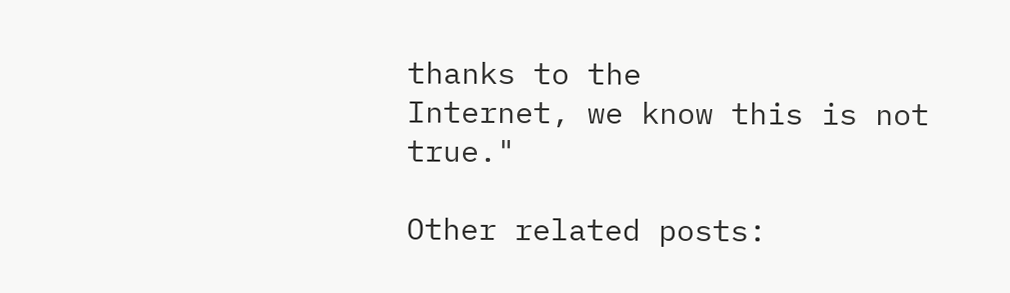thanks to the
Internet, we know this is not true."

Other related posts: